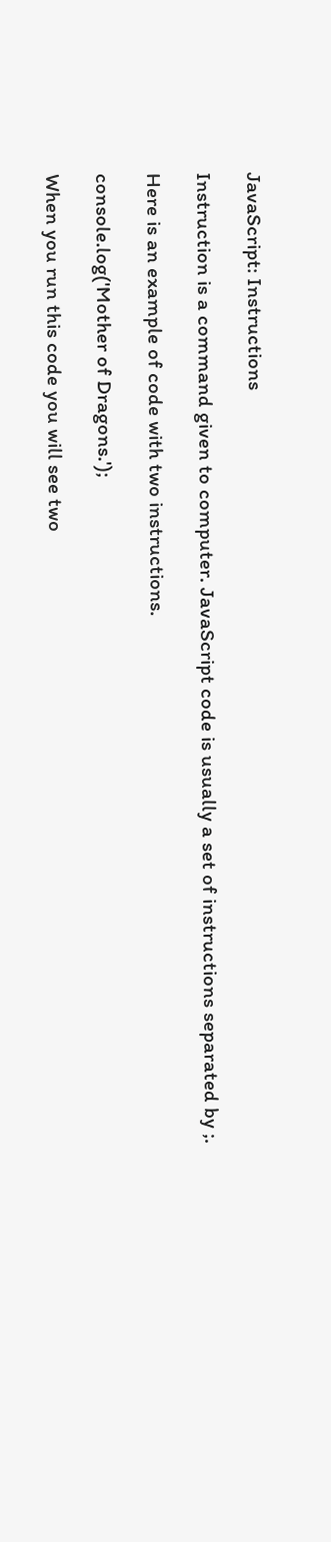JavaScript: Instructions

Instruction is a command given to computer. JavaScript code is usually a set of instructions separated by ;.

Here is an example of code with two instructions.

console.log('Mother of Dragons.');

When you run this code you will see two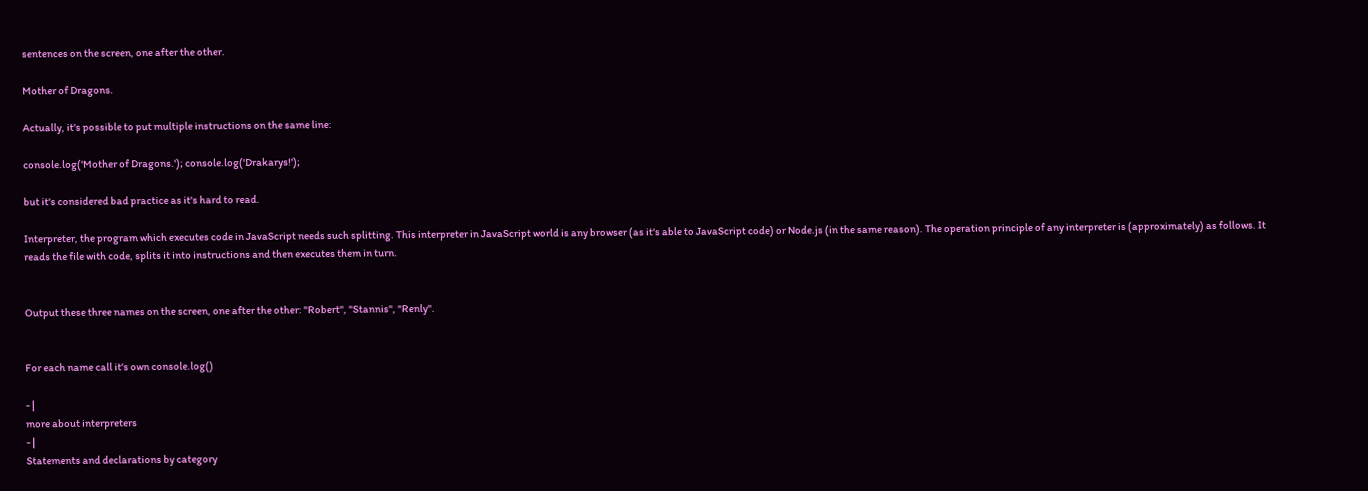sentences on the screen, one after the other.

Mother of Dragons.

Actually, it's possible to put multiple instructions on the same line:

console.log('Mother of Dragons.'); console.log('Drakarys!');

but it's considered bad practice as it's hard to read.

Interpreter, the program which executes code in JavaScript needs such splitting. This interpreter in JavaScript world is any browser (as it's able to JavaScript code) or Node.js (in the same reason). The operation principle of any interpreter is (approximately) as follows. It reads the file with code, splits it into instructions and then executes them in turn.


Output these three names on the screen, one after the other: "Robert", "Stannis", "Renly".


For each name call it's own console.log()

- |
more about interpreters
- |
Statements and declarations by category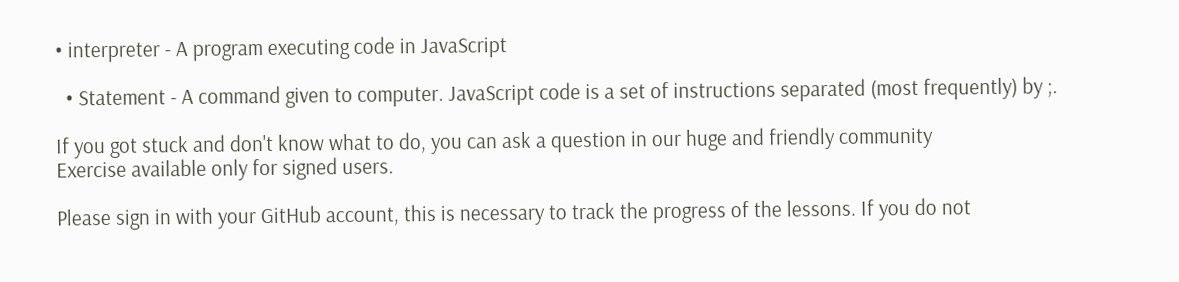• interpreter - A program executing code in JavaScript

  • Statement - A command given to computer. JavaScript code is a set of instructions separated (most frequently) by ;.

If you got stuck and don't know what to do, you can ask a question in our huge and friendly community
Exercise available only for signed users.

Please sign in with your GitHub account, this is necessary to track the progress of the lessons. If you do not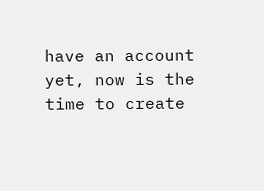have an account yet, now is the time to create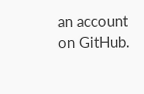an account on GitHub.